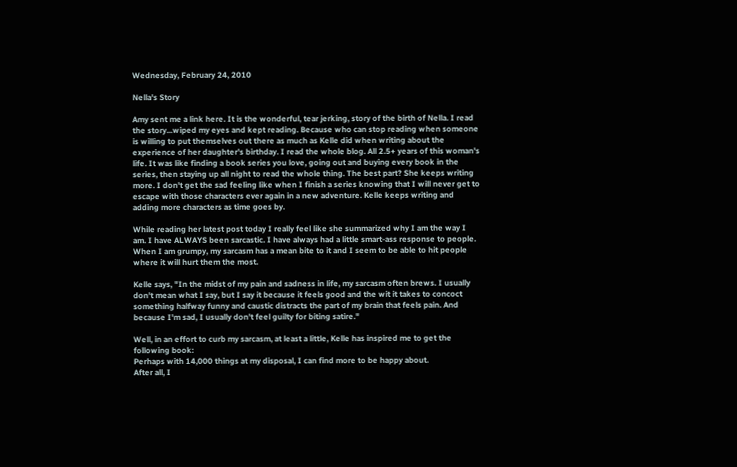Wednesday, February 24, 2010

Nella's Story

Amy sent me a link here. It is the wonderful, tear jerking, story of the birth of Nella. I read the story...wiped my eyes and kept reading. Because who can stop reading when someone is willing to put themselves out there as much as Kelle did when writing about the experience of her daughter's birthday. I read the whole blog. All 2.5+ years of this woman's life. It was like finding a book series you love, going out and buying every book in the series, then staying up all night to read the whole thing. The best part? She keeps writing more. I don't get the sad feeling like when I finish a series knowing that I will never get to escape with those characters ever again in a new adventure. Kelle keeps writing and adding more characters as time goes by.

While reading her latest post today I really feel like she summarized why I am the way I am. I have ALWAYS been sarcastic. I have always had a little smart-ass response to people. When I am grumpy, my sarcasm has a mean bite to it and I seem to be able to hit people where it will hurt them the most.

Kelle says, "In the midst of my pain and sadness in life, my sarcasm often brews. I usually don't mean what I say, but I say it because it feels good and the wit it takes to concoct something halfway funny and caustic distracts the part of my brain that feels pain. And because I'm sad, I usually don't feel guilty for biting satire."

Well, in an effort to curb my sarcasm, at least a little, Kelle has inspired me to get the following book:
Perhaps with 14,000 things at my disposal, I can find more to be happy about.
After all, I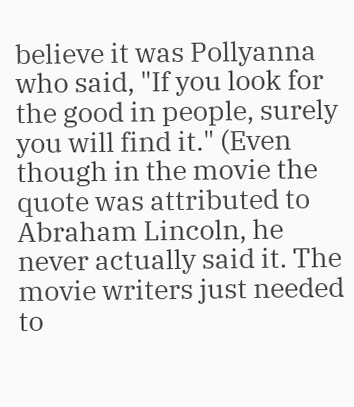believe it was Pollyanna who said, "If you look for the good in people, surely you will find it." (Even though in the movie the quote was attributed to Abraham Lincoln, he never actually said it. The movie writers just needed to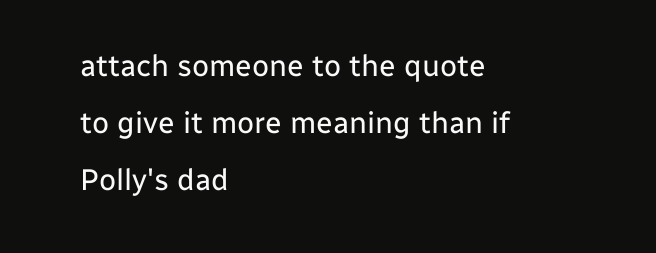attach someone to the quote to give it more meaning than if Polly's dad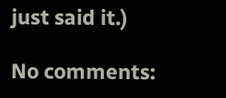just said it.)

No comments: